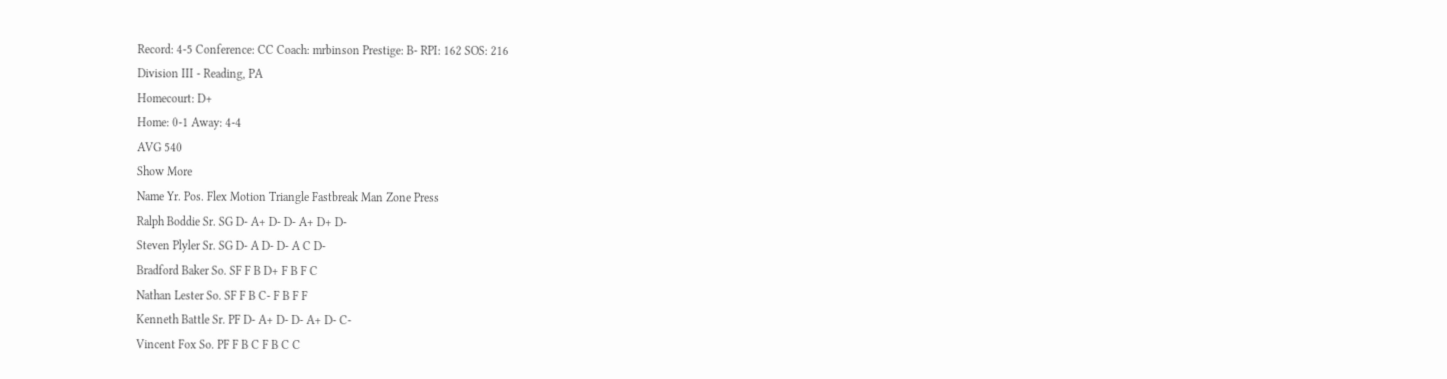Record: 4-5 Conference: CC Coach: mrbinson Prestige: B- RPI: 162 SOS: 216
Division III - Reading, PA
Homecourt: D+
Home: 0-1 Away: 4-4
AVG 540
Show More
Name Yr. Pos. Flex Motion Triangle Fastbreak Man Zone Press
Ralph Boddie Sr. SG D- A+ D- D- A+ D+ D-
Steven Plyler Sr. SG D- A D- D- A C D-
Bradford Baker So. SF F B D+ F B F C
Nathan Lester So. SF F B C- F B F F
Kenneth Battle Sr. PF D- A+ D- D- A+ D- C-
Vincent Fox So. PF F B C F B C C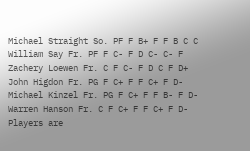Michael Straight So. PF F B+ F F B C C
William Say Fr. PF F C- F D C- C- F
Zachery Loewen Fr. C F C- F D C F D+
John Higdon Fr. PG F C+ F F C+ F D-
Michael Kinzel Fr. PG F C+ F F B- F D-
Warren Hanson Fr. C F C+ F F C+ F D-
Players are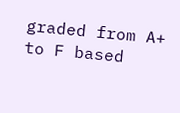graded from A+ to F based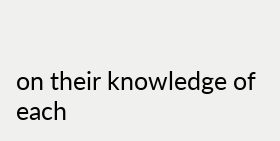on their knowledge of each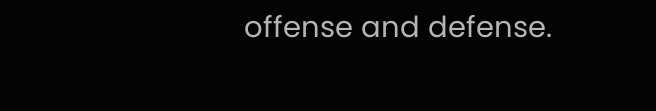offense and defense.